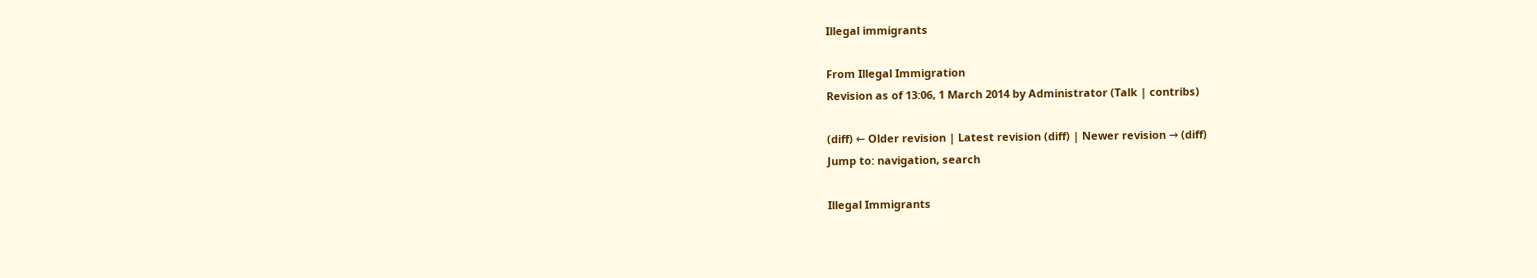Illegal immigrants

From Illegal Immigration
Revision as of 13:06, 1 March 2014 by Administrator (Talk | contribs)

(diff) ← Older revision | Latest revision (diff) | Newer revision → (diff)
Jump to: navigation, search

Illegal Immigrants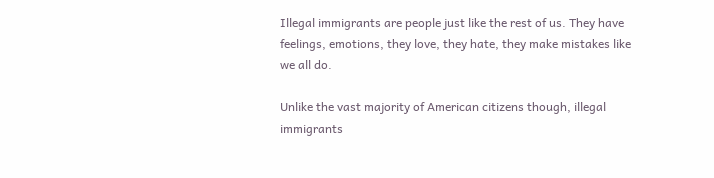Illegal immigrants are people just like the rest of us. They have feelings, emotions, they love, they hate, they make mistakes like we all do.

Unlike the vast majority of American citizens though, illegal immigrants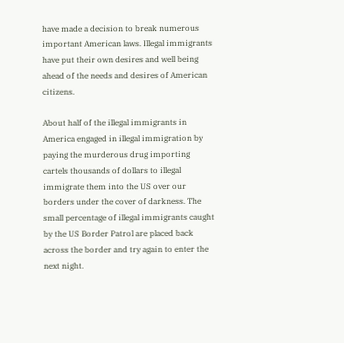have made a decision to break numerous important American laws. Illegal immigrants have put their own desires and well being ahead of the needs and desires of American citizens.

About half of the illegal immigrants in America engaged in illegal immigration by paying the murderous drug importing cartels thousands of dollars to illegal immigrate them into the US over our borders under the cover of darkness. The small percentage of illegal immigrants caught by the US Border Patrol are placed back across the border and try again to enter the next night.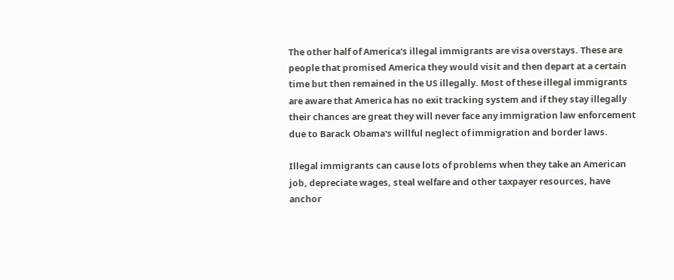The other half of America's illegal immigrants are visa overstays. These are people that promised America they would visit and then depart at a certain time but then remained in the US illegally. Most of these illegal immigrants are aware that America has no exit tracking system and if they stay illegally their chances are great they will never face any immigration law enforcement due to Barack Obama's willful neglect of immigration and border laws.

Illegal immigrants can cause lots of problems when they take an American job, depreciate wages, steal welfare and other taxpayer resources, have anchor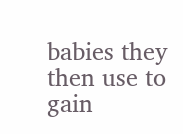babies they then use to gain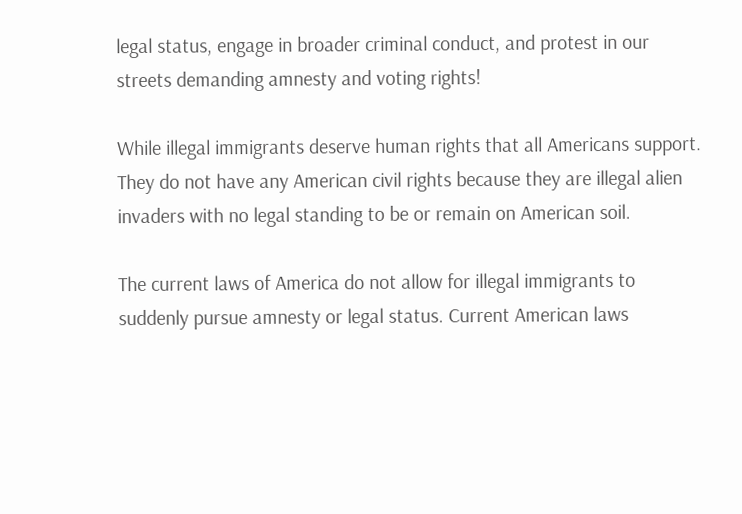legal status, engage in broader criminal conduct, and protest in our streets demanding amnesty and voting rights!

While illegal immigrants deserve human rights that all Americans support. They do not have any American civil rights because they are illegal alien invaders with no legal standing to be or remain on American soil.

The current laws of America do not allow for illegal immigrants to suddenly pursue amnesty or legal status. Current American laws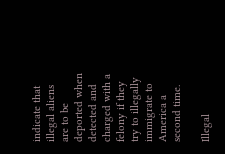indicate that illegal aliens are to be deported when detected and charged with a felony if they try to illegally immigrate to America a second time.

Illegal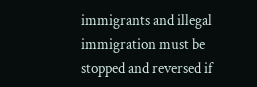immigrants and illegal immigration must be stopped and reversed if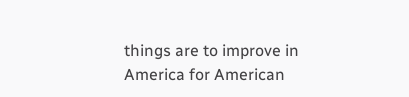things are to improve in America for American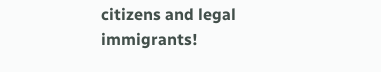citizens and legal immigrants!